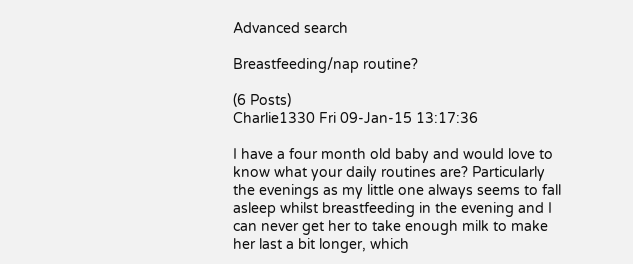Advanced search

Breastfeeding/nap routine?

(6 Posts)
Charlie1330 Fri 09-Jan-15 13:17:36

I have a four month old baby and would love to know what your daily routines are? Particularly the evenings as my little one always seems to fall asleep whilst breastfeeding in the evening and I can never get her to take enough milk to make her last a bit longer, which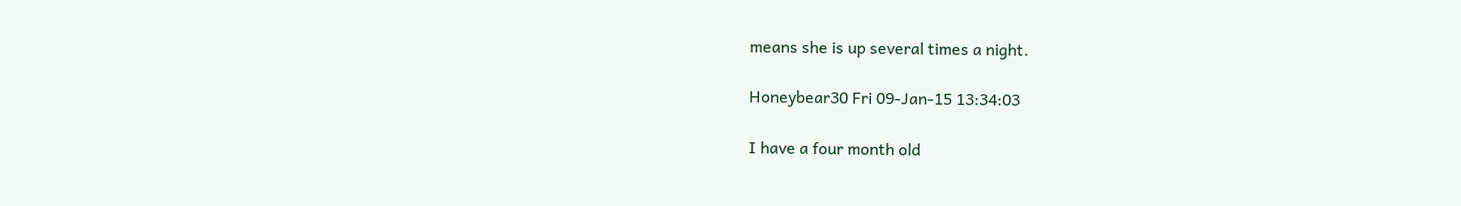means she is up several times a night.

Honeybear30 Fri 09-Jan-15 13:34:03

I have a four month old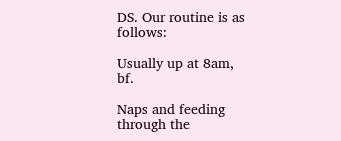DS. Our routine is as follows:

Usually up at 8am, bf.

Naps and feeding through the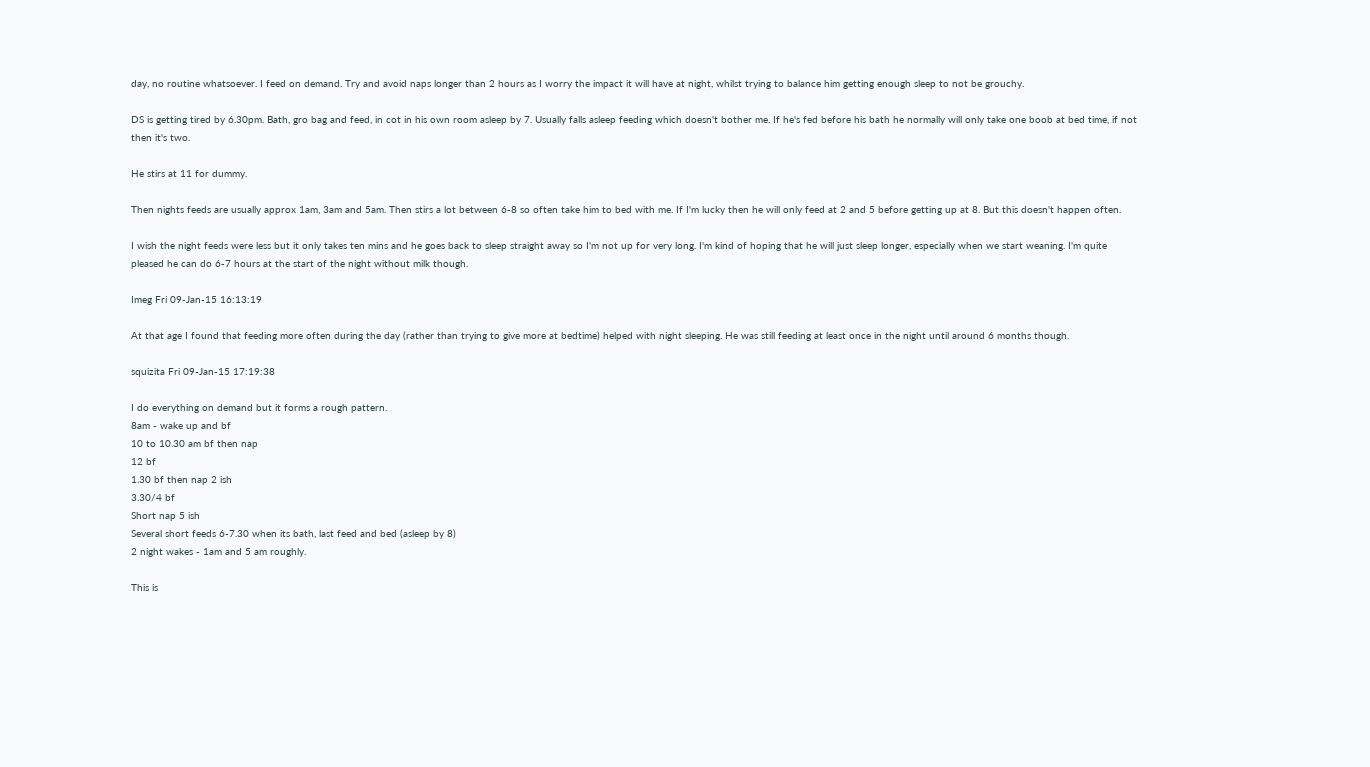day, no routine whatsoever. I feed on demand. Try and avoid naps longer than 2 hours as I worry the impact it will have at night, whilst trying to balance him getting enough sleep to not be grouchy.

DS is getting tired by 6.30pm. Bath, gro bag and feed, in cot in his own room asleep by 7. Usually falls asleep feeding which doesn't bother me. If he's fed before his bath he normally will only take one boob at bed time, if not then it's two.

He stirs at 11 for dummy.

Then nights feeds are usually approx 1am, 3am and 5am. Then stirs a lot between 6-8 so often take him to bed with me. If I'm lucky then he will only feed at 2 and 5 before getting up at 8. But this doesn't happen often.

I wish the night feeds were less but it only takes ten mins and he goes back to sleep straight away so I'm not up for very long. I'm kind of hoping that he will just sleep longer, especially when we start weaning. I'm quite pleased he can do 6-7 hours at the start of the night without milk though.

Imeg Fri 09-Jan-15 16:13:19

At that age I found that feeding more often during the day (rather than trying to give more at bedtime) helped with night sleeping. He was still feeding at least once in the night until around 6 months though.

squizita Fri 09-Jan-15 17:19:38

I do everything on demand but it forms a rough pattern.
8am - wake up and bf
10 to 10.30 am bf then nap
12 bf
1.30 bf then nap 2 ish
3.30/4 bf
Short nap 5 ish
Several short feeds 6-7.30 when its bath, last feed and bed (asleep by 8)
2 night wakes - 1am and 5 am roughly.

This is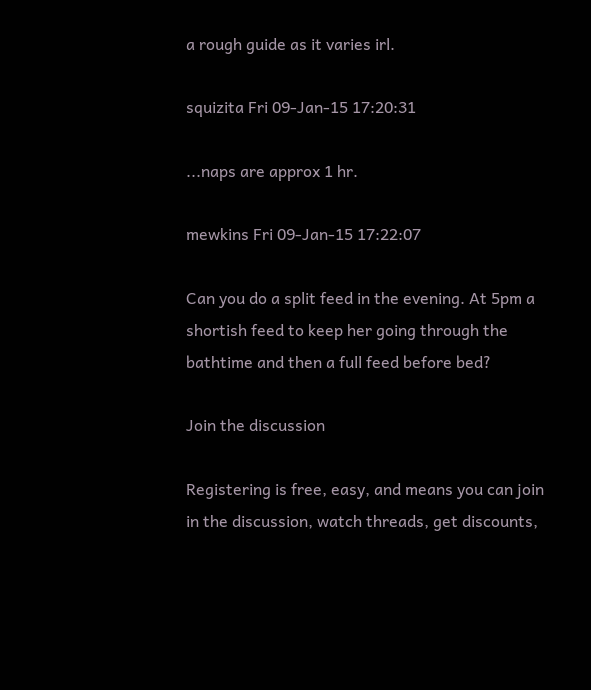a rough guide as it varies irl.

squizita Fri 09-Jan-15 17:20:31

...naps are approx 1 hr.

mewkins Fri 09-Jan-15 17:22:07

Can you do a split feed in the evening. At 5pm a shortish feed to keep her going through the bathtime and then a full feed before bed?

Join the discussion

Registering is free, easy, and means you can join in the discussion, watch threads, get discounts,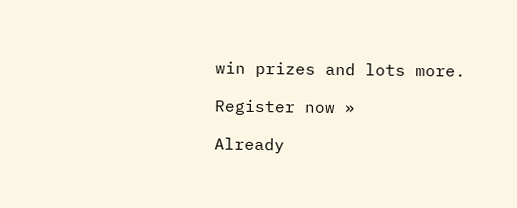win prizes and lots more.

Register now »

Already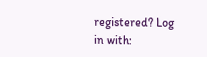registered? Log in with: